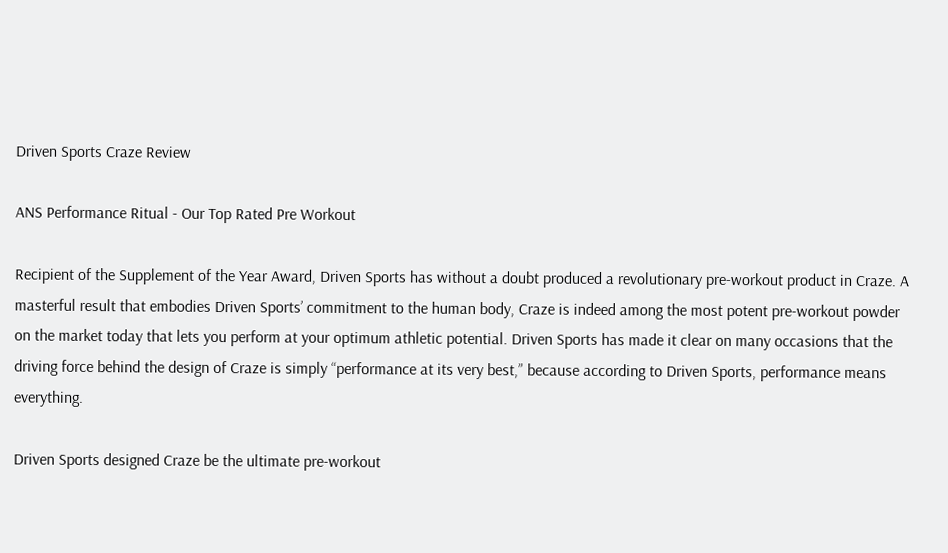Driven Sports Craze Review

ANS Performance Ritual - Our Top Rated Pre Workout

Recipient of the Supplement of the Year Award, Driven Sports has without a doubt produced a revolutionary pre-workout product in Craze. A masterful result that embodies Driven Sports’ commitment to the human body, Craze is indeed among the most potent pre-workout powder on the market today that lets you perform at your optimum athletic potential. Driven Sports has made it clear on many occasions that the driving force behind the design of Craze is simply “performance at its very best,” because according to Driven Sports, performance means everything.

Driven Sports designed Craze be the ultimate pre-workout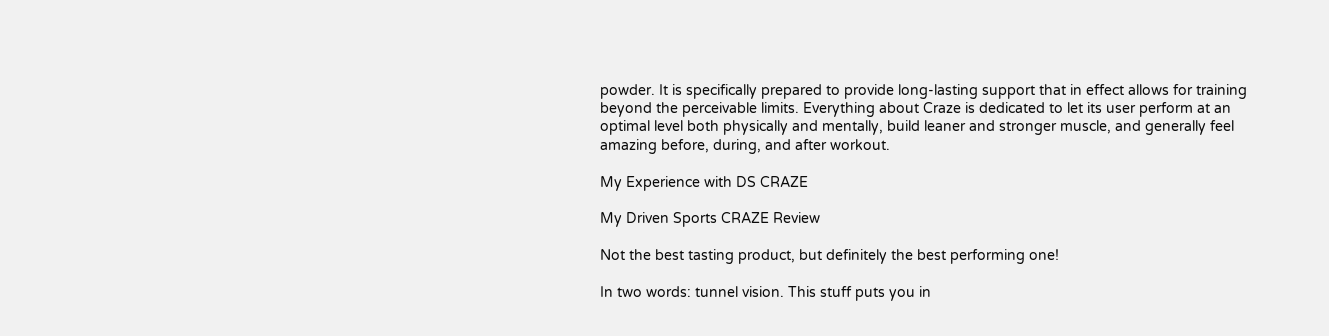powder. It is specifically prepared to provide long-lasting support that in effect allows for training beyond the perceivable limits. Everything about Craze is dedicated to let its user perform at an optimal level both physically and mentally, build leaner and stronger muscle, and generally feel amazing before, during, and after workout.

My Experience with DS CRAZE

My Driven Sports CRAZE Review

Not the best tasting product, but definitely the best performing one!

In two words: tunnel vision. This stuff puts you in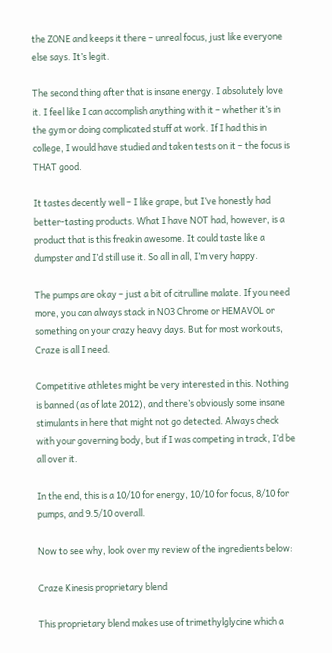the ZONE and keeps it there – unreal focus, just like everyone else says. It’s legit.

The second thing after that is insane energy. I absolutely love it. I feel like I can accomplish anything with it – whether it’s in the gym or doing complicated stuff at work. If I had this in college, I would have studied and taken tests on it – the focus is THAT good.

It tastes decently well – I like grape, but I’ve honestly had better-tasting products. What I have NOT had, however, is a product that is this freakin awesome. It could taste like a dumpster and I’d still use it. So all in all, I’m very happy.

The pumps are okay – just a bit of citrulline malate. If you need more, you can always stack in NO3 Chrome or HEMAVOL or something on your crazy heavy days. But for most workouts, Craze is all I need.

Competitive athletes might be very interested in this. Nothing is banned (as of late 2012), and there’s obviously some insane stimulants in here that might not go detected. Always check with your governing body, but if I was competing in track, I’d be all over it.

In the end, this is a 10/10 for energy, 10/10 for focus, 8/10 for pumps, and 9.5/10 overall.

Now to see why, look over my review of the ingredients below:

Craze Kinesis proprietary blend

This proprietary blend makes use of trimethylglycine which a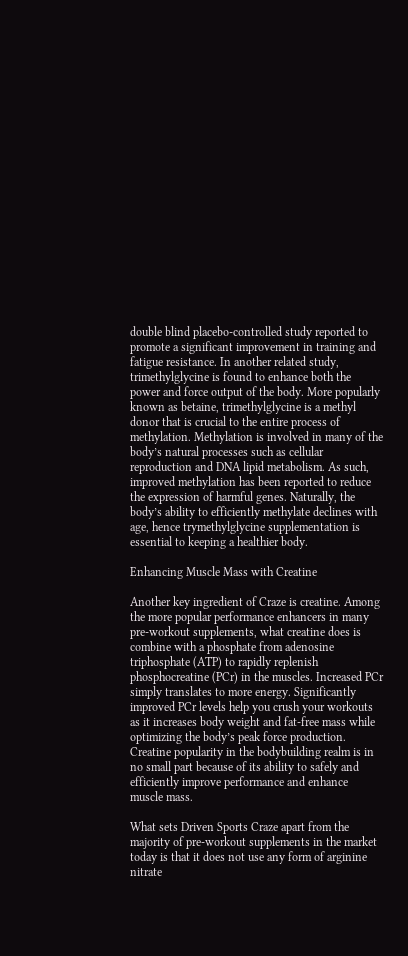double blind placebo-controlled study reported to promote a significant improvement in training and fatigue resistance. In another related study, trimethylglycine is found to enhance both the power and force output of the body. More popularly known as betaine, trimethylglycine is a methyl donor that is crucial to the entire process of methylation. Methylation is involved in many of the body’s natural processes such as cellular reproduction and DNA lipid metabolism. As such, improved methylation has been reported to reduce the expression of harmful genes. Naturally, the body’s ability to efficiently methylate declines with age, hence trymethylglycine supplementation is essential to keeping a healthier body.

Enhancing Muscle Mass with Creatine

Another key ingredient of Craze is creatine. Among the more popular performance enhancers in many pre-workout supplements, what creatine does is combine with a phosphate from adenosine triphosphate (ATP) to rapidly replenish phosphocreatine (PCr) in the muscles. Increased PCr simply translates to more energy. Significantly improved PCr levels help you crush your workouts as it increases body weight and fat-free mass while optimizing the body’s peak force production. Creatine popularity in the bodybuilding realm is in no small part because of its ability to safely and efficiently improve performance and enhance muscle mass.

What sets Driven Sports Craze apart from the majority of pre-workout supplements in the market today is that it does not use any form of arginine nitrate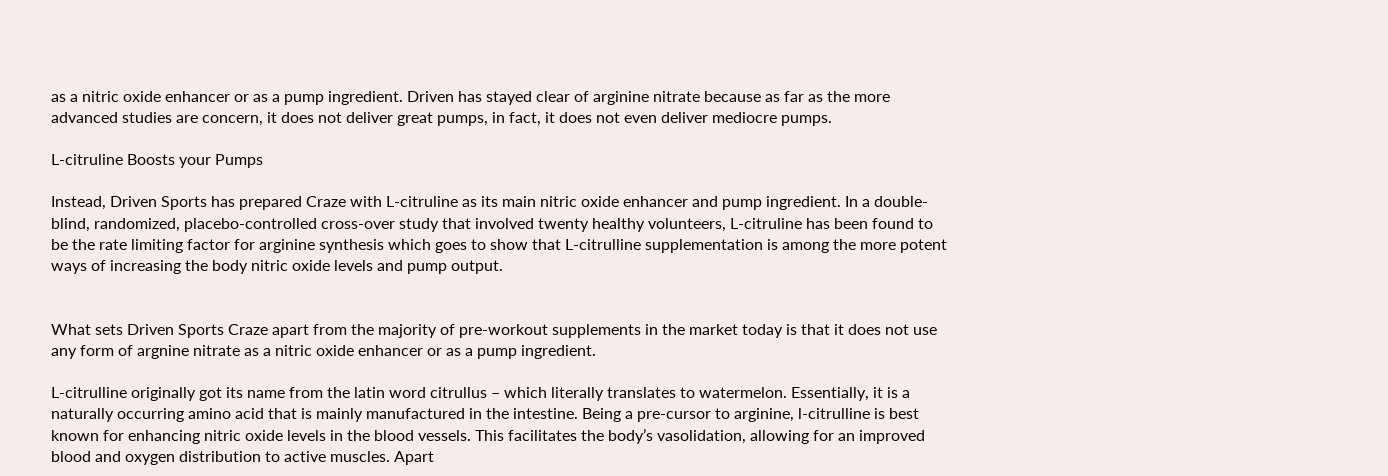as a nitric oxide enhancer or as a pump ingredient. Driven has stayed clear of arginine nitrate because as far as the more advanced studies are concern, it does not deliver great pumps, in fact, it does not even deliver mediocre pumps.

L-citruline Boosts your Pumps

Instead, Driven Sports has prepared Craze with L-citruline as its main nitric oxide enhancer and pump ingredient. In a double-blind, randomized, placebo-controlled cross-over study that involved twenty healthy volunteers, L-citruline has been found to be the rate limiting factor for arginine synthesis which goes to show that L-citrulline supplementation is among the more potent ways of increasing the body nitric oxide levels and pump output.


What sets Driven Sports Craze apart from the majority of pre-workout supplements in the market today is that it does not use any form of argnine nitrate as a nitric oxide enhancer or as a pump ingredient.

L-citrulline originally got its name from the latin word citrullus – which literally translates to watermelon. Essentially, it is a naturally occurring amino acid that is mainly manufactured in the intestine. Being a pre-cursor to arginine, l-citrulline is best known for enhancing nitric oxide levels in the blood vessels. This facilitates the body’s vasolidation, allowing for an improved blood and oxygen distribution to active muscles. Apart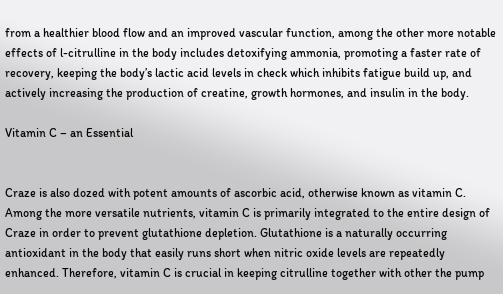from a healthier blood flow and an improved vascular function, among the other more notable effects of l-citrulline in the body includes detoxifying ammonia, promoting a faster rate of recovery, keeping the body’s lactic acid levels in check which inhibits fatigue build up, and actively increasing the production of creatine, growth hormones, and insulin in the body.

Vitamin C – an Essential


Craze is also dozed with potent amounts of ascorbic acid, otherwise known as vitamin C. Among the more versatile nutrients, vitamin C is primarily integrated to the entire design of Craze in order to prevent glutathione depletion. Glutathione is a naturally occurring antioxidant in the body that easily runs short when nitric oxide levels are repeatedly enhanced. Therefore, vitamin C is crucial in keeping citrulline together with other the pump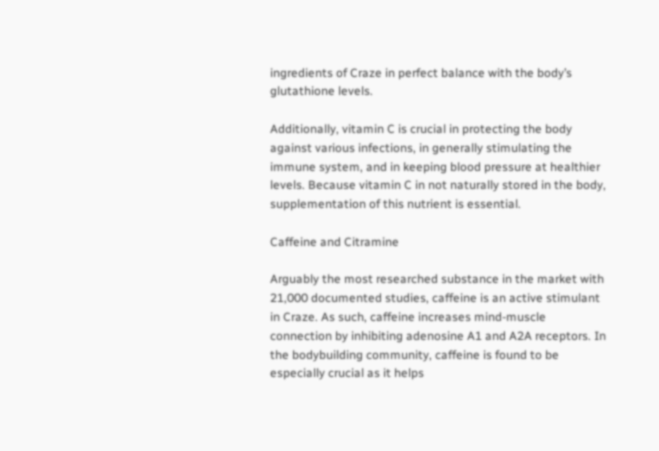ingredients of Craze in perfect balance with the body’s glutathione levels.

Additionally, vitamin C is crucial in protecting the body against various infections, in generally stimulating the immune system, and in keeping blood pressure at healthier levels. Because vitamin C in not naturally stored in the body, supplementation of this nutrient is essential.

Caffeine and Citramine

Arguably the most researched substance in the market with 21,000 documented studies, caffeine is an active stimulant in Craze. As such, caffeine increases mind-muscle connection by inhibiting adenosine A1 and A2A receptors. In the bodybuilding community, caffeine is found to be especially crucial as it helps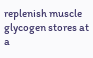replenish muscle glycogen stores at a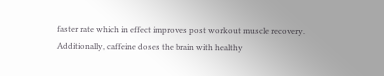faster rate which in effect improves post workout muscle recovery. Additionally, caffeine doses the brain with healthy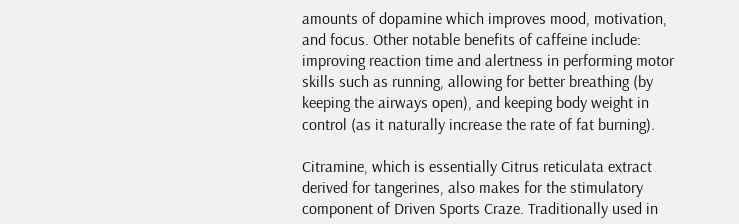amounts of dopamine which improves mood, motivation, and focus. Other notable benefits of caffeine include: improving reaction time and alertness in performing motor skills such as running, allowing for better breathing (by keeping the airways open), and keeping body weight in control (as it naturally increase the rate of fat burning).

Citramine, which is essentially Citrus reticulata extract derived for tangerines, also makes for the stimulatory component of Driven Sports Craze. Traditionally used in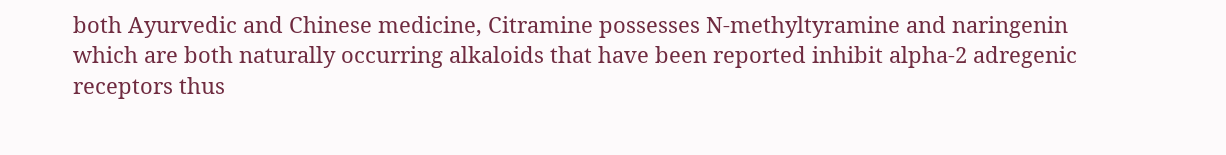both Ayurvedic and Chinese medicine, Citramine possesses N-methyltyramine and naringenin which are both naturally occurring alkaloids that have been reported inhibit alpha-2 adregenic receptors thus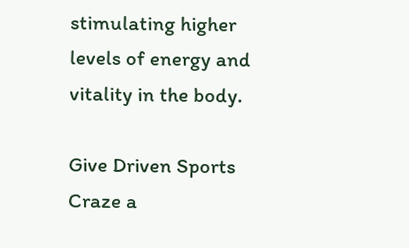stimulating higher levels of energy and vitality in the body.

Give Driven Sports Craze a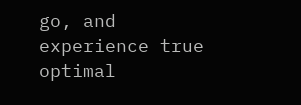go, and experience true optimal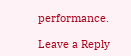performance.

Leave a Reply